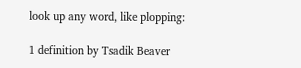look up any word, like plopping:

1 definition by Tsadik Beaver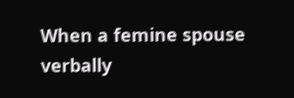When a femine spouse verbally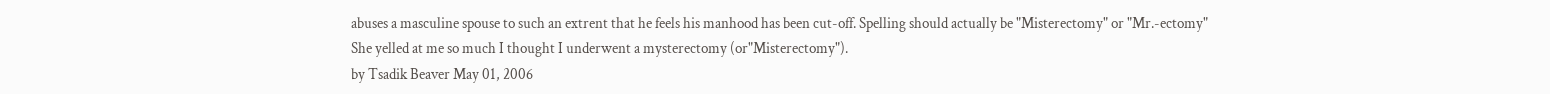abuses a masculine spouse to such an extrent that he feels his manhood has been cut-off. Spelling should actually be "Misterectomy" or "Mr.-ectomy"
She yelled at me so much I thought I underwent a mysterectomy (or"Misterectomy").
by Tsadik Beaver May 01, 2006